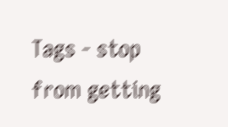Tags - stop from getting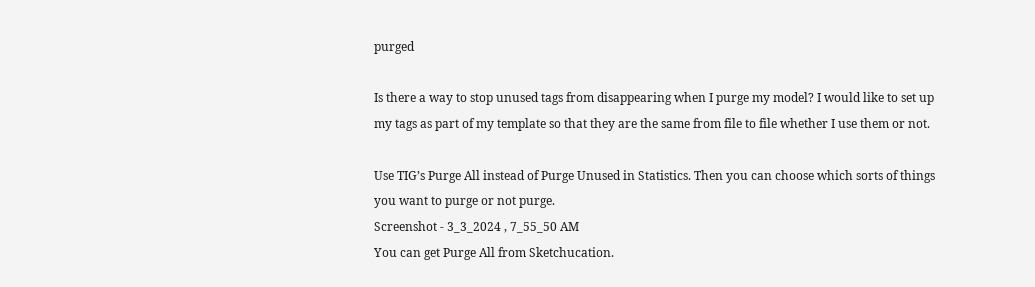purged

Is there a way to stop unused tags from disappearing when I purge my model? I would like to set up my tags as part of my template so that they are the same from file to file whether I use them or not.

Use TIG’s Purge All instead of Purge Unused in Statistics. Then you can choose which sorts of things you want to purge or not purge.
Screenshot - 3_3_2024 , 7_55_50 AM
You can get Purge All from Sketchucation.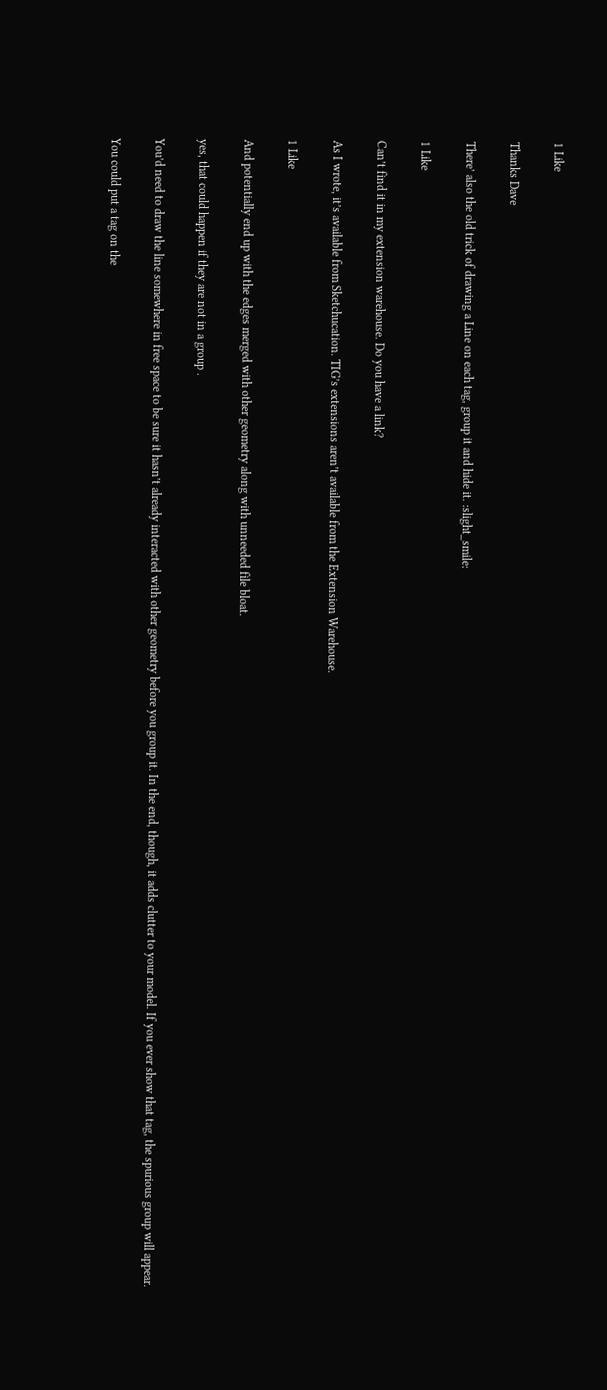1 Like

Thanks Dave

There’ also the old trick of drawing a Line on each tag, group it and hide it. :slight_smile:

1 Like

Can’t find it in my extension warehouse. Do you have a link?

As I wrote, it’s available from Sketchucation. TIG’s extensions aren’t available from the Extension Warehouse.

1 Like

And potentially end up with the edges merged with other geometry along with unneeded file bloat.

yes, that could happen if they are not in a group .

You’d need to draw the line somewhere in free space to be sure it hasn’t already interacted with other geometry before you group it. In the end, though, it adds clutter to your model. If you ever show that tag, the spurious group will appear.

You could put a tag on the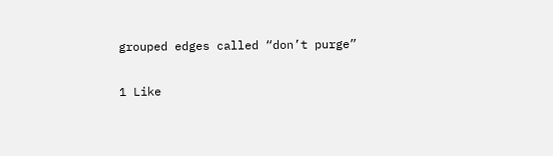grouped edges called “don’t purge”

1 Like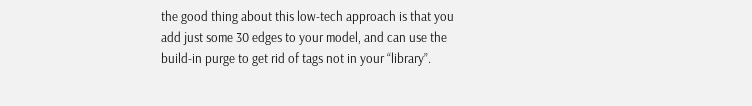the good thing about this low-tech approach is that you add just some 30 edges to your model, and can use the build-in purge to get rid of tags not in your “library”.